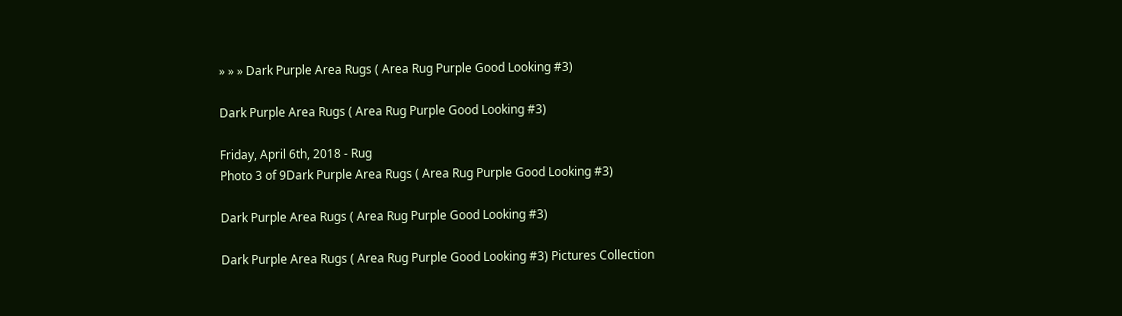» » » Dark Purple Area Rugs ( Area Rug Purple Good Looking #3)

Dark Purple Area Rugs ( Area Rug Purple Good Looking #3)

Friday, April 6th, 2018 - Rug
Photo 3 of 9Dark Purple Area Rugs ( Area Rug Purple Good Looking #3)

Dark Purple Area Rugs ( Area Rug Purple Good Looking #3)

Dark Purple Area Rugs ( Area Rug Purple Good Looking #3) Pictures Collection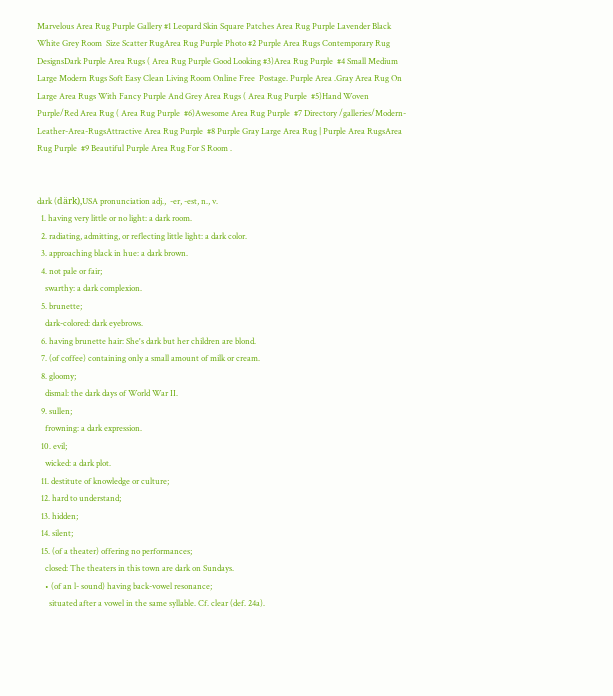Marvelous Area Rug Purple Gallery #1 Leopard Skin Square Patches Area Rug Purple Lavender Black White Grey Room  Size Scatter RugArea Rug Purple Photo #2 Purple Area Rugs Contemporary Rug DesignsDark Purple Area Rugs ( Area Rug Purple Good Looking #3)Area Rug Purple  #4 Small Medium Large Modern Rugs Soft Easy Clean Living Room Online Free  Postage. Purple Area .Gray Area Rug On Large Area Rugs With Fancy Purple And Grey Area Rugs ( Area Rug Purple  #5)Hand Woven Purple/Red Area Rug ( Area Rug Purple  #6)Awesome Area Rug Purple  #7 Directory /galleries/Modern-Leather-Area-RugsAttractive Area Rug Purple  #8 Purple Gray Large Area Rug | Purple Area RugsArea Rug Purple  #9 Beautiful Purple Area Rug For S Room .


dark (därk),USA pronunciation adj.,  -er, -est, n., v.
  1. having very little or no light: a dark room.
  2. radiating, admitting, or reflecting little light: a dark color.
  3. approaching black in hue: a dark brown.
  4. not pale or fair;
    swarthy: a dark complexion.
  5. brunette;
    dark-colored: dark eyebrows.
  6. having brunette hair: She's dark but her children are blond.
  7. (of coffee) containing only a small amount of milk or cream.
  8. gloomy;
    dismal: the dark days of World War II.
  9. sullen;
    frowning: a dark expression.
  10. evil;
    wicked: a dark plot.
  11. destitute of knowledge or culture;
  12. hard to understand;
  13. hidden;
  14. silent;
  15. (of a theater) offering no performances;
    closed: The theaters in this town are dark on Sundays.
    • (of an l- sound) having back-vowel resonance;
      situated after a vowel in the same syllable. Cf. clear (def. 24a).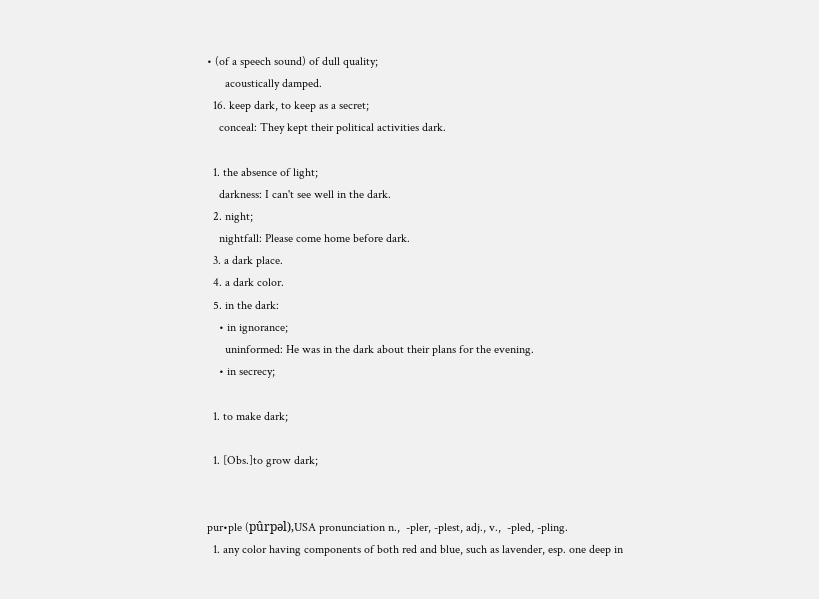• (of a speech sound) of dull quality;
      acoustically damped.
  16. keep dark, to keep as a secret;
    conceal: They kept their political activities dark.

  1. the absence of light;
    darkness: I can't see well in the dark.
  2. night;
    nightfall: Please come home before dark.
  3. a dark place.
  4. a dark color.
  5. in the dark:
    • in ignorance;
      uninformed: He was in the dark about their plans for the evening.
    • in secrecy;

  1. to make dark;

  1. [Obs.]to grow dark;


pur•ple (pûrpəl),USA pronunciation n.,  -pler, -plest, adj., v.,  -pled, -pling.
  1. any color having components of both red and blue, such as lavender, esp. one deep in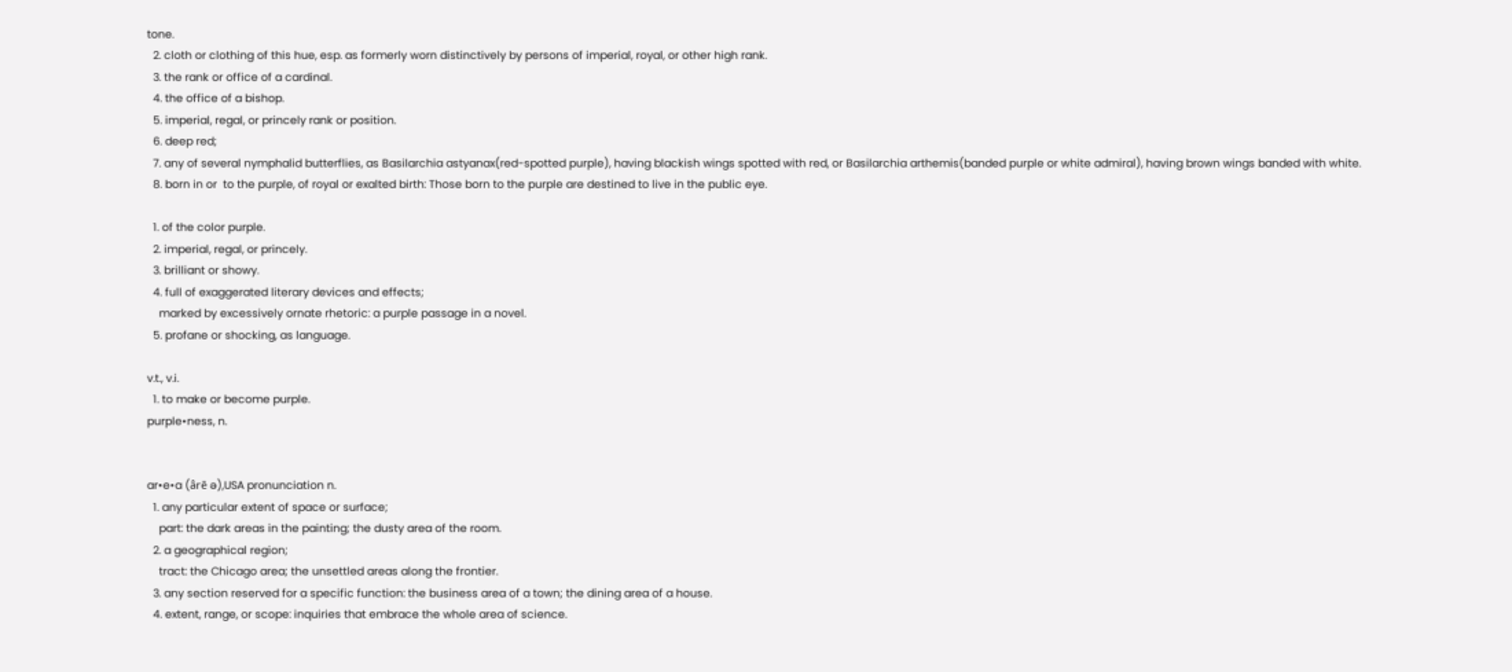tone.
  2. cloth or clothing of this hue, esp. as formerly worn distinctively by persons of imperial, royal, or other high rank.
  3. the rank or office of a cardinal.
  4. the office of a bishop.
  5. imperial, regal, or princely rank or position.
  6. deep red;
  7. any of several nymphalid butterflies, as Basilarchia astyanax(red-spotted purple), having blackish wings spotted with red, or Basilarchia arthemis(banded purple or white admiral), having brown wings banded with white.
  8. born in or  to the purple, of royal or exalted birth: Those born to the purple are destined to live in the public eye.

  1. of the color purple.
  2. imperial, regal, or princely.
  3. brilliant or showy.
  4. full of exaggerated literary devices and effects;
    marked by excessively ornate rhetoric: a purple passage in a novel.
  5. profane or shocking, as language.

v.t., v.i.
  1. to make or become purple.
purple•ness, n.


ar•e•a (ârē ə),USA pronunciation n.
  1. any particular extent of space or surface;
    part: the dark areas in the painting; the dusty area of the room.
  2. a geographical region;
    tract: the Chicago area; the unsettled areas along the frontier.
  3. any section reserved for a specific function: the business area of a town; the dining area of a house.
  4. extent, range, or scope: inquiries that embrace the whole area of science.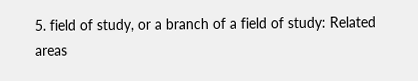5. field of study, or a branch of a field of study: Related areas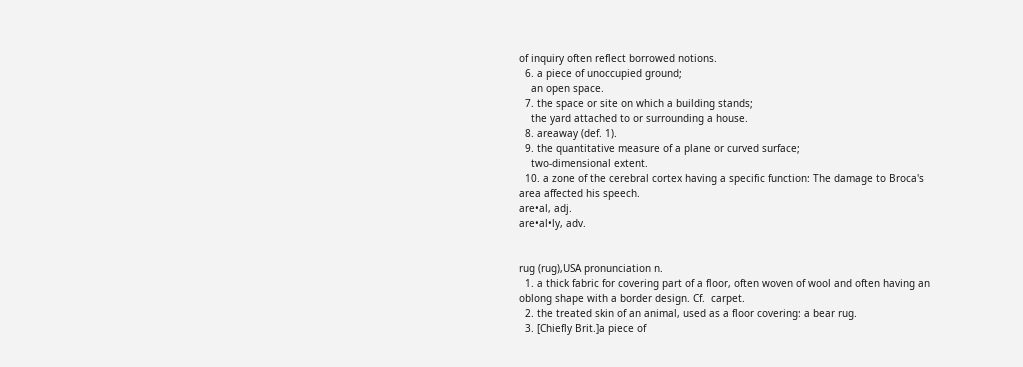of inquiry often reflect borrowed notions.
  6. a piece of unoccupied ground;
    an open space.
  7. the space or site on which a building stands;
    the yard attached to or surrounding a house.
  8. areaway (def. 1).
  9. the quantitative measure of a plane or curved surface;
    two-dimensional extent.
  10. a zone of the cerebral cortex having a specific function: The damage to Broca's area affected his speech.
are•al, adj.
are•al•ly, adv.


rug (rug),USA pronunciation n.
  1. a thick fabric for covering part of a floor, often woven of wool and often having an oblong shape with a border design. Cf.  carpet.
  2. the treated skin of an animal, used as a floor covering: a bear rug.
  3. [Chiefly Brit.]a piece of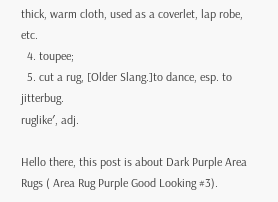thick, warm cloth, used as a coverlet, lap robe, etc.
  4. toupee;
  5. cut a rug, [Older Slang.]to dance, esp. to jitterbug.
ruglike′, adj.

Hello there, this post is about Dark Purple Area Rugs ( Area Rug Purple Good Looking #3).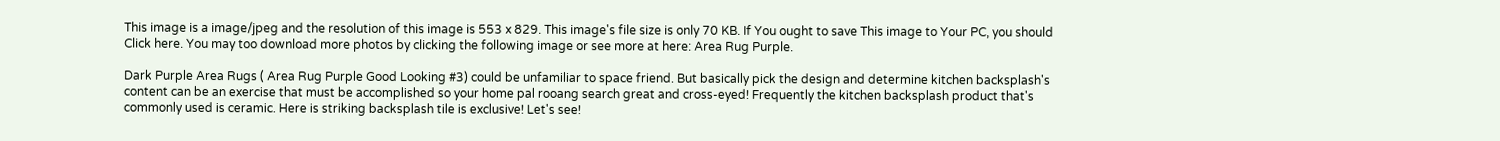This image is a image/jpeg and the resolution of this image is 553 x 829. This image's file size is only 70 KB. If You ought to save This image to Your PC, you should Click here. You may too download more photos by clicking the following image or see more at here: Area Rug Purple.

Dark Purple Area Rugs ( Area Rug Purple Good Looking #3) could be unfamiliar to space friend. But basically pick the design and determine kitchen backsplash's content can be an exercise that must be accomplished so your home pal rooang search great and cross-eyed! Frequently the kitchen backsplash product that's commonly used is ceramic. Here is striking backsplash tile is exclusive! Let's see!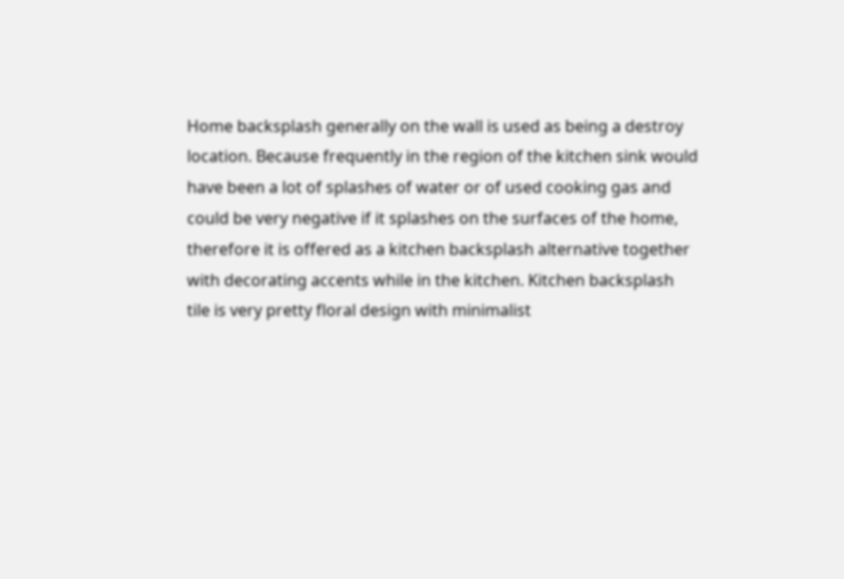Home backsplash generally on the wall is used as being a destroy location. Because frequently in the region of the kitchen sink would have been a lot of splashes of water or of used cooking gas and could be very negative if it splashes on the surfaces of the home, therefore it is offered as a kitchen backsplash alternative together with decorating accents while in the kitchen. Kitchen backsplash tile is very pretty floral design with minimalist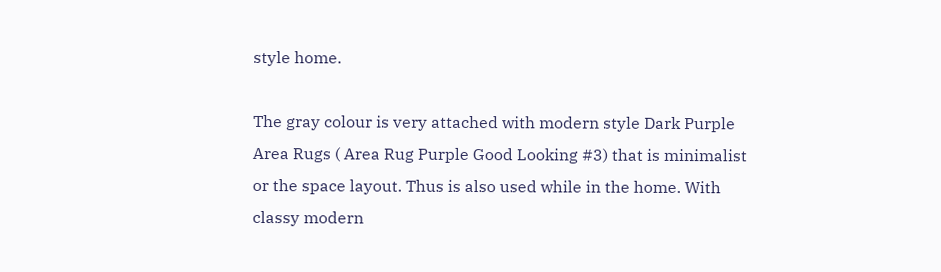style home.

The gray colour is very attached with modern style Dark Purple Area Rugs ( Area Rug Purple Good Looking #3) that is minimalist or the space layout. Thus is also used while in the home. With classy modern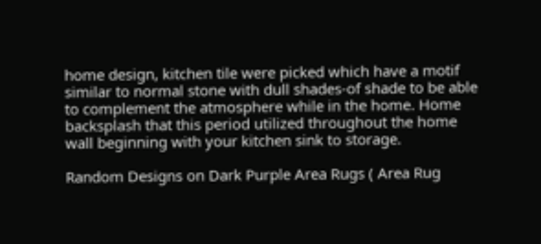home design, kitchen tile were picked which have a motif similar to normal stone with dull shades-of shade to be able to complement the atmosphere while in the home. Home backsplash that this period utilized throughout the home wall beginning with your kitchen sink to storage.

Random Designs on Dark Purple Area Rugs ( Area Rug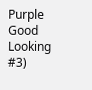Purple Good Looking #3)